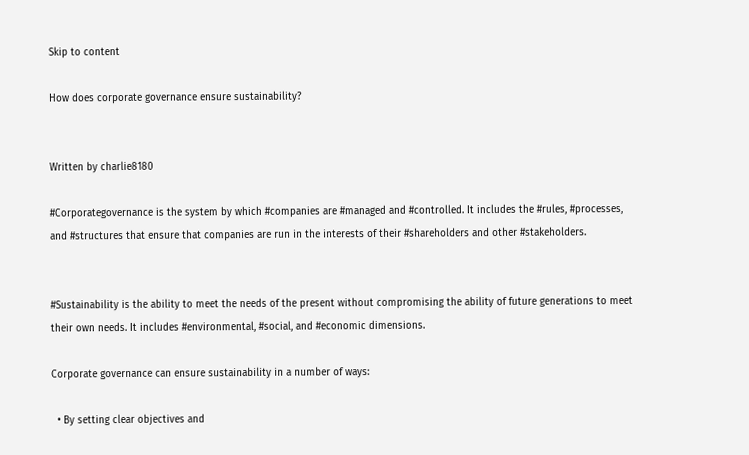Skip to content

How does corporate governance ensure sustainability?


Written by charlie8180

#Corporategovernance is the system by which #companies are #managed and #controlled. It includes the #rules, #processes, and #structures that ensure that companies are run in the interests of their #shareholders and other #stakeholders.


#Sustainability is the ability to meet the needs of the present without compromising the ability of future generations to meet their own needs. It includes #environmental, #social, and #economic dimensions.

Corporate governance can ensure sustainability in a number of ways:

  • By setting clear objectives and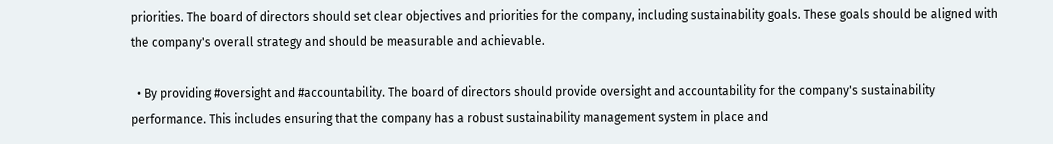priorities. The board of directors should set clear objectives and priorities for the company, including sustainability goals. These goals should be aligned with the company's overall strategy and should be measurable and achievable.

  • By providing #oversight and #accountability. The board of directors should provide oversight and accountability for the company's sustainability performance. This includes ensuring that the company has a robust sustainability management system in place and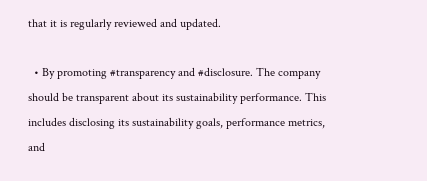that it is regularly reviewed and updated.

  • By promoting #transparency and #disclosure. The company should be transparent about its sustainability performance. This includes disclosing its sustainability goals, performance metrics, and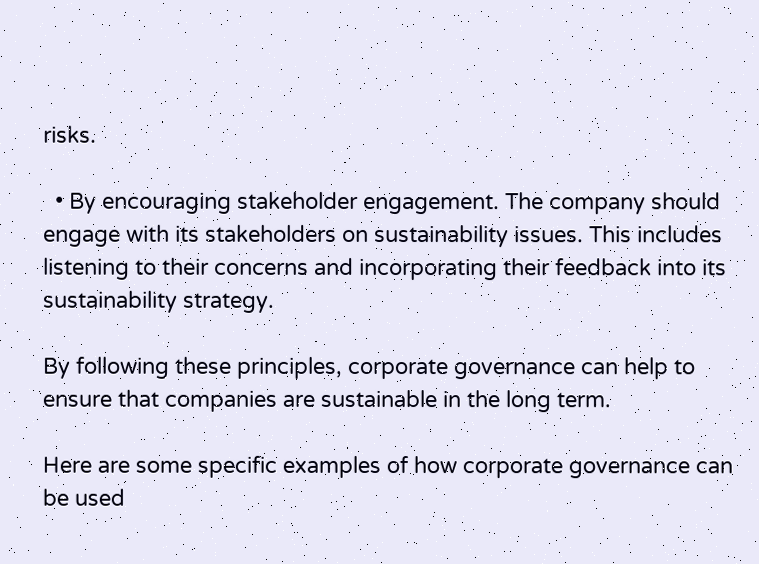risks.

  • By encouraging stakeholder engagement. The company should engage with its stakeholders on sustainability issues. This includes listening to their concerns and incorporating their feedback into its sustainability strategy.

By following these principles, corporate governance can help to ensure that companies are sustainable in the long term.

Here are some specific examples of how corporate governance can be used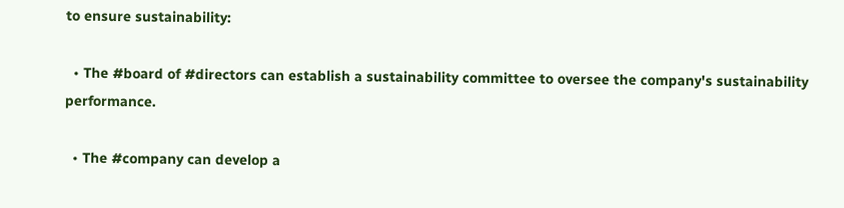to ensure sustainability:

  • The #board of #directors can establish a sustainability committee to oversee the company's sustainability performance.

  • The #company can develop a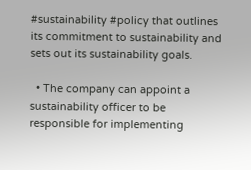#sustainability #policy that outlines its commitment to sustainability and sets out its sustainability goals.

  • The company can appoint a sustainability officer to be responsible for implementing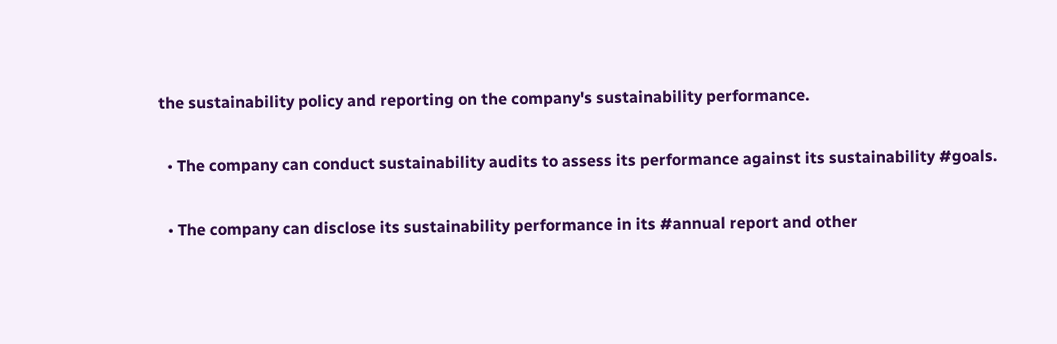the sustainability policy and reporting on the company's sustainability performance.

  • The company can conduct sustainability audits to assess its performance against its sustainability #goals.

  • The company can disclose its sustainability performance in its #annual report and other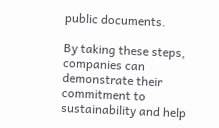public documents.

By taking these steps, companies can demonstrate their commitment to sustainability and help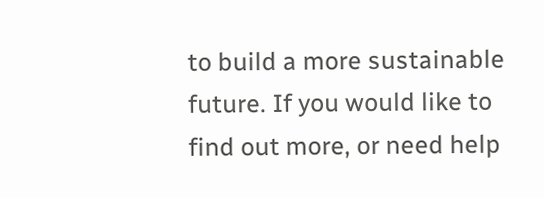to build a more sustainable future. If you would like to find out more, or need help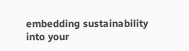embedding sustainability into your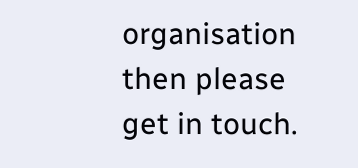organisation then please get in touch.